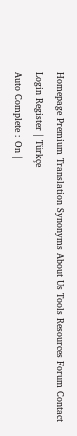Homepage Premium Translation Synonyms About Us Tools Resources Forum Contact
Login Register | Türkçe
Auto Complete : On |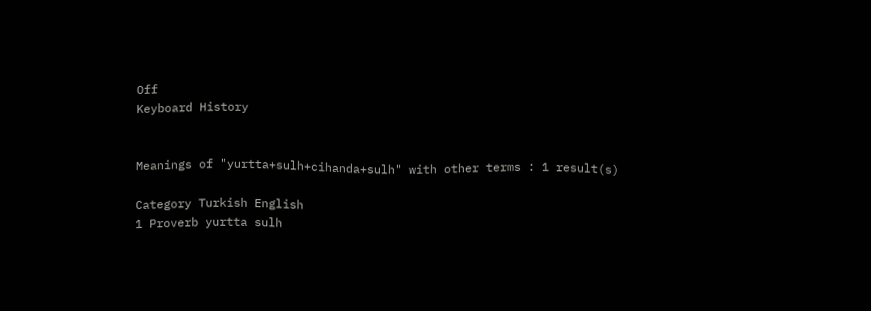Off
Keyboard History


Meanings of "yurtta+sulh+cihanda+sulh" with other terms : 1 result(s)

Category Turkish English
1 Proverb yurtta sulh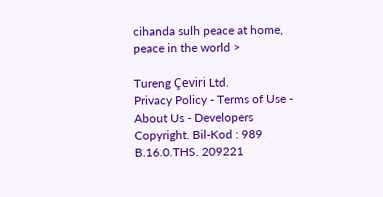cihanda sulh peace at home, peace in the world >

Tureng Çeviri Ltd.
Privacy Policy - Terms of Use - About Us - Developers Copyright. Bil-Kod : 989 B.16.0.THS. 209221